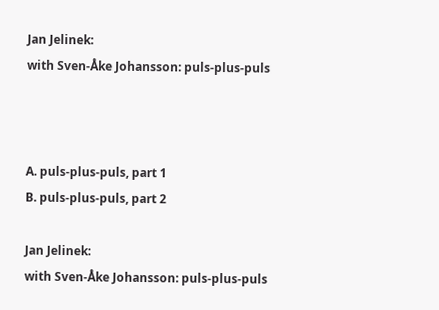Jan Jelinek:
with Sven-Åke Johansson: puls-plus-puls



A. puls-plus-puls, part 1
B. puls-plus-puls, part 2

Jan Jelinek:
with Sven-Åke Johansson: puls-plus-puls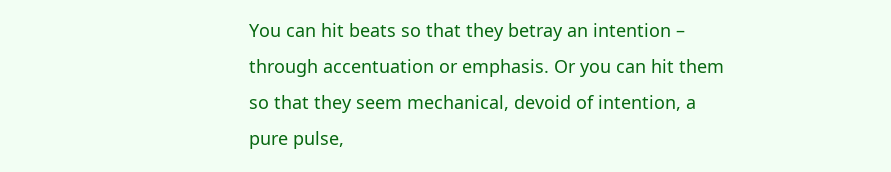You can hit beats so that they betray an intention – through accentuation or emphasis. Or you can hit them so that they seem mechanical, devoid of intention, a pure pulse,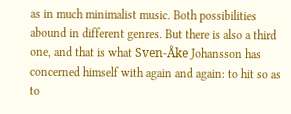as in much minimalist music. Both possibilities abound in different genres. But there is also a third one, and that is what Sven-Åke Johansson has concerned himself with again and again: to hit so as to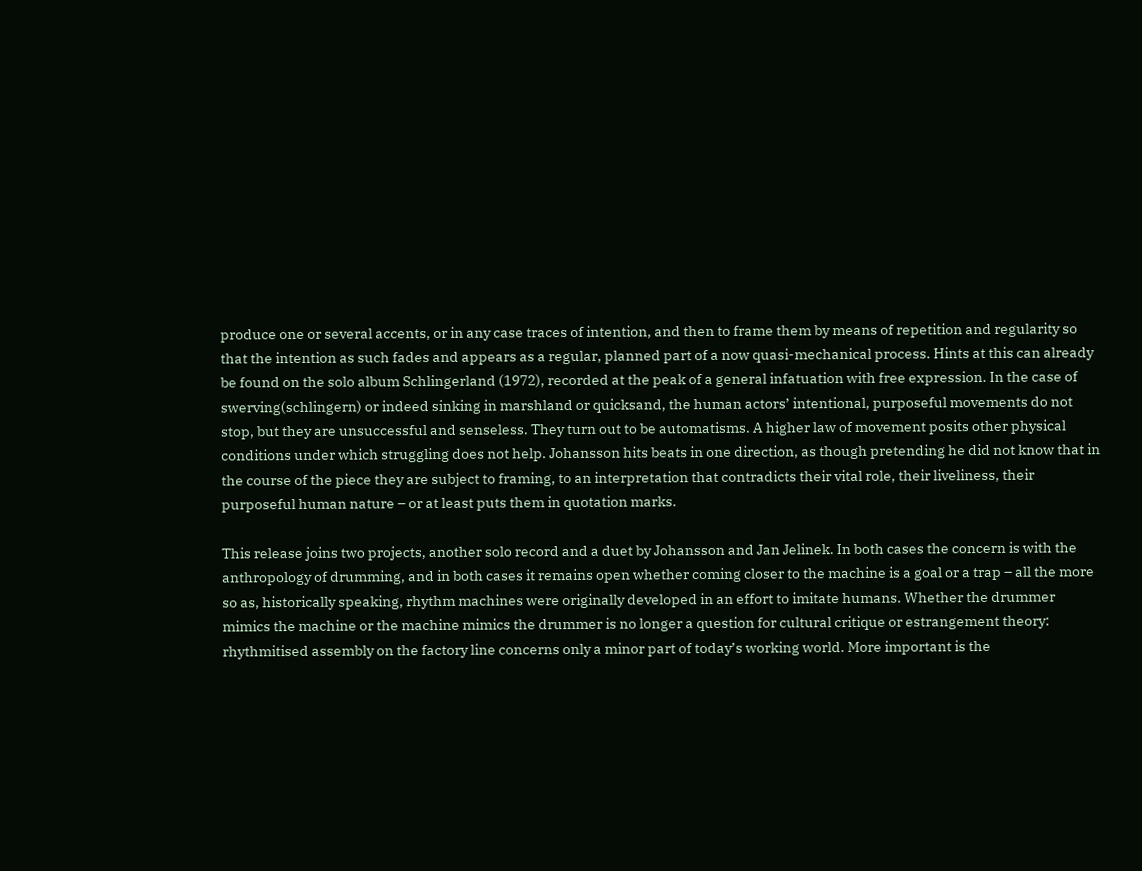produce one or several accents, or in any case traces of intention, and then to frame them by means of repetition and regularity so that the intention as such fades and appears as a regular, planned part of a now quasi-mechanical process. Hints at this can already be found on the solo album Schlingerland (1972), recorded at the peak of a general infatuation with free expression. In the case of swerving(schlingern) or indeed sinking in marshland or quicksand, the human actors’ intentional, purposeful movements do not stop, but they are unsuccessful and senseless. They turn out to be automatisms. A higher law of movement posits other physical conditions under which struggling does not help. Johansson hits beats in one direction, as though pretending he did not know that in the course of the piece they are subject to framing, to an interpretation that contradicts their vital role, their liveliness, their purposeful human nature – or at least puts them in quotation marks.

This release joins two projects, another solo record and a duet by Johansson and Jan Jelinek. In both cases the concern is with the anthropology of drumming, and in both cases it remains open whether coming closer to the machine is a goal or a trap – all the more so as, historically speaking, rhythm machines were originally developed in an effort to imitate humans. Whether the drummer mimics the machine or the machine mimics the drummer is no longer a question for cultural critique or estrangement theory: rhythmitised assembly on the factory line concerns only a minor part of today’s working world. More important is the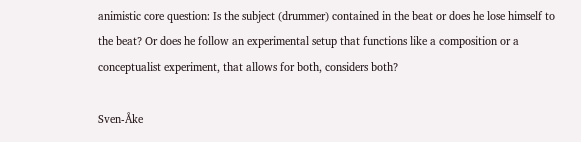animistic core question: Is the subject (drummer) contained in the beat or does he lose himself to the beat? Or does he follow an experimental setup that functions like a composition or a conceptualist experiment, that allows for both, considers both?

Sven-Åke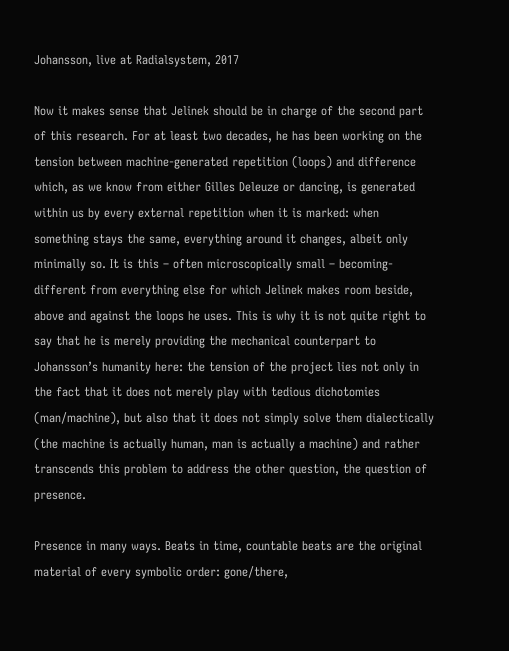Johansson, live at Radialsystem, 2017

Now it makes sense that Jelinek should be in charge of the second part of this research. For at least two decades, he has been working on the tension between machine-generated repetition (loops) and difference which, as we know from either Gilles Deleuze or dancing, is generated within us by every external repetition when it is marked: when something stays the same, everything around it changes, albeit only minimally so. It is this – often microscopically small – becoming-different from everything else for which Jelinek makes room beside, above and against the loops he uses. This is why it is not quite right to say that he is merely providing the mechanical counterpart to Johansson’s humanity here: the tension of the project lies not only in the fact that it does not merely play with tedious dichotomies (man/machine), but also that it does not simply solve them dialectically (the machine is actually human, man is actually a machine) and rather transcends this problem to address the other question, the question of presence.

Presence in many ways. Beats in time, countable beats are the original material of every symbolic order: gone/there,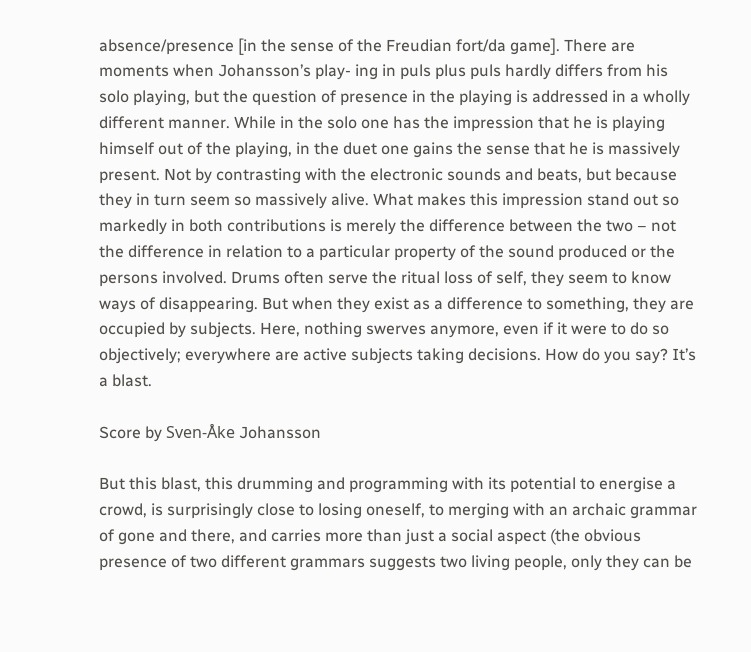absence/presence [in the sense of the Freudian fort/da game]. There are moments when Johansson’s play- ing in puls plus puls hardly differs from his solo playing, but the question of presence in the playing is addressed in a wholly different manner. While in the solo one has the impression that he is playing himself out of the playing, in the duet one gains the sense that he is massively present. Not by contrasting with the electronic sounds and beats, but because they in turn seem so massively alive. What makes this impression stand out so markedly in both contributions is merely the difference between the two – not the difference in relation to a particular property of the sound produced or the persons involved. Drums often serve the ritual loss of self, they seem to know ways of disappearing. But when they exist as a difference to something, they are occupied by subjects. Here, nothing swerves anymore, even if it were to do so objectively; everywhere are active subjects taking decisions. How do you say? It’s a blast.

Score by Sven-Åke Johansson

But this blast, this drumming and programming with its potential to energise a crowd, is surprisingly close to losing oneself, to merging with an archaic grammar of gone and there, and carries more than just a social aspect (the obvious presence of two different grammars suggests two living people, only they can be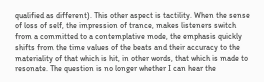qualified as different). This other aspect is tactility. When the sense of loss of self, the impression of trance, makes listeners switch from a committed to a contemplative mode, the emphasis quickly shifts from the time values of the beats and their accuracy to the materiality of that which is hit, in other words, that which is made to resonate. The question is no longer whether I can hear the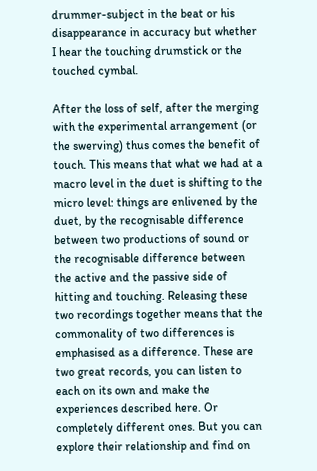drummer-subject in the beat or his disappearance in accuracy but whether I hear the touching drumstick or the touched cymbal.

After the loss of self, after the merging with the experimental arrangement (or the swerving) thus comes the benefit of touch. This means that what we had at a macro level in the duet is shifting to the micro level: things are enlivened by the duet, by the recognisable difference between two productions of sound or the recognisable difference between the active and the passive side of hitting and touching. Releasing these two recordings together means that the commonality of two differences is emphasised as a difference. These are two great records, you can listen to each on its own and make the experiences described here. Or completely different ones. But you can explore their relationship and find on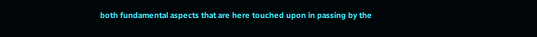both fundamental aspects that are here touched upon in passing by the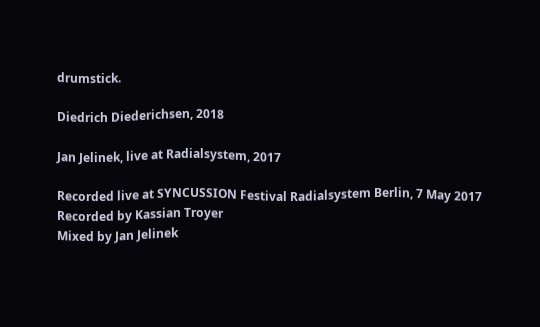drumstick.

Diedrich Diederichsen, 2018

Jan Jelinek, live at Radialsystem, 2017

Recorded live at SYNCUSSION Festival Radialsystem Berlin, 7 May 2017
Recorded by Kassian Troyer
Mixed by Jan Jelinek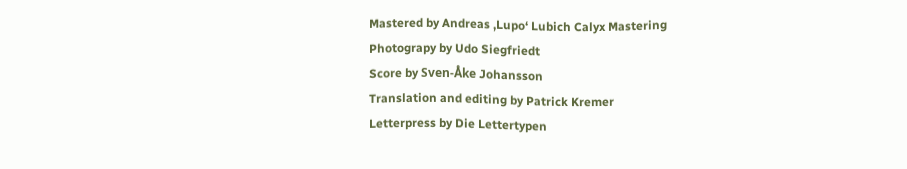Mastered by Andreas ‚Lupo‘ Lubich Calyx Mastering
Photograpy by Udo Siegfriedt
Score by Sven-Åke Johansson
Translation and editing by Patrick Kremer
Letterpress by Die Lettertypen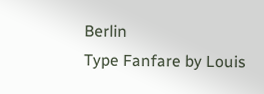Berlin
Type Fanfare by Louis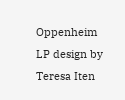Oppenheim
LP design by Teresa Iten